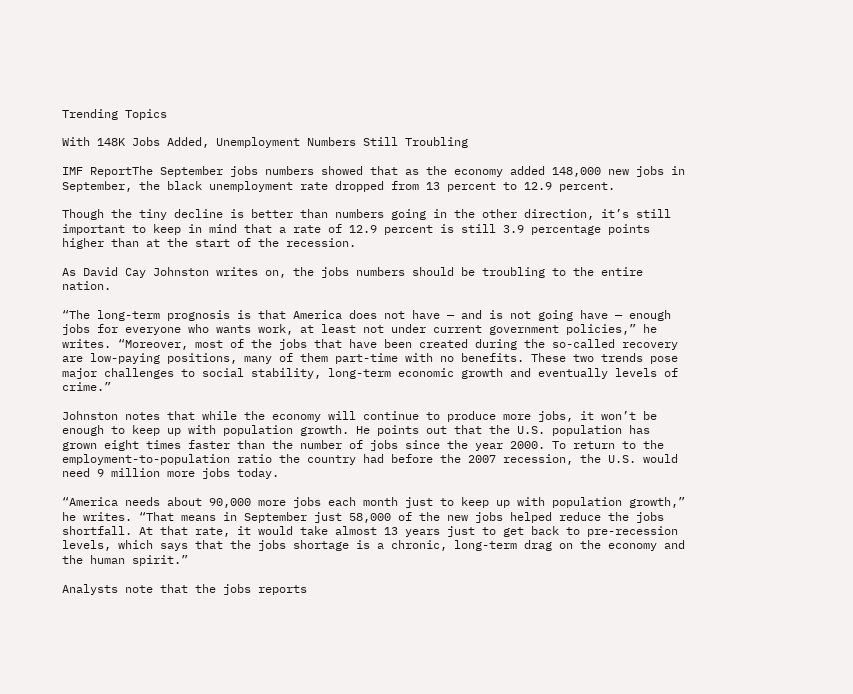Trending Topics

With 148K Jobs Added, Unemployment Numbers Still Troubling

IMF ReportThe September jobs numbers showed that as the economy added 148,000 new jobs in September, the black unemployment rate dropped from 13 percent to 12.9 percent.

Though the tiny decline is better than numbers going in the other direction, it’s still important to keep in mind that a rate of 12.9 percent is still 3.9 percentage points higher than at the start of the recession.

As David Cay Johnston writes on, the jobs numbers should be troubling to the entire nation.

“The long-term prognosis is that America does not have — and is not going have — enough jobs for everyone who wants work, at least not under current government policies,” he writes. “Moreover, most of the jobs that have been created during the so-called recovery are low-paying positions, many of them part-time with no benefits. These two trends pose major challenges to social stability, long-term economic growth and eventually levels of crime.”

Johnston notes that while the economy will continue to produce more jobs, it won’t be enough to keep up with population growth. He points out that the U.S. population has grown eight times faster than the number of jobs since the year 2000. To return to the employment-to-population ratio the country had before the 2007 recession, the U.S. would need 9 million more jobs today.

“America needs about 90,000 more jobs each month just to keep up with population growth,” he writes. “That means in September just 58,000 of the new jobs helped reduce the jobs shortfall. At that rate, it would take almost 13 years just to get back to pre-recession levels, which says that the jobs shortage is a chronic, long-term drag on the economy and the human spirit.”

Analysts note that the jobs reports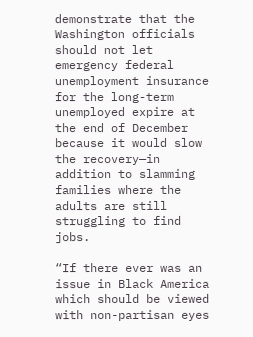demonstrate that the Washington officials should not let emergency federal unemployment insurance for the long-term unemployed expire at the end of December because it would slow the recovery—in addition to slamming families where the adults are still struggling to find jobs.

“If there ever was an issue in Black America which should be viewed with non-partisan eyes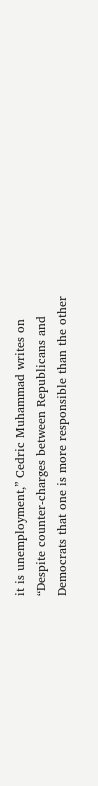it is unemployment,” Cedric Muhammad writes on “Despite counter-charges between Republicans and Democrats that one is more responsible than the other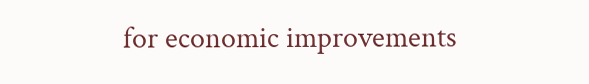for economic improvements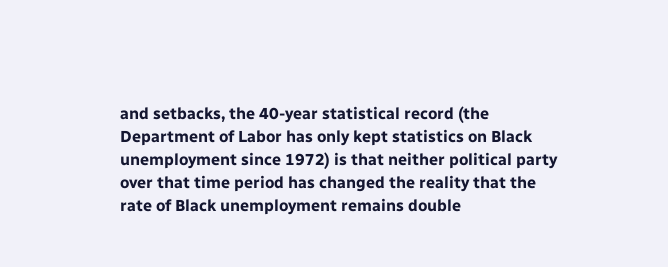and setbacks, the 40-year statistical record (the Department of Labor has only kept statistics on Black unemployment since 1972) is that neither political party over that time period has changed the reality that the rate of Black unemployment remains double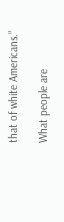that of white Americans.”

What people are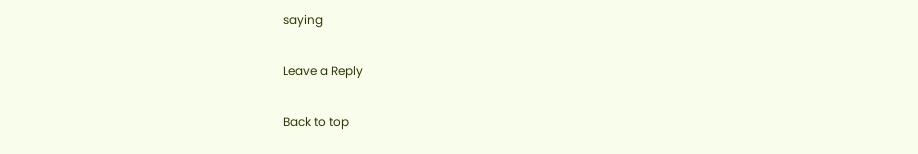saying

Leave a Reply

Back to top